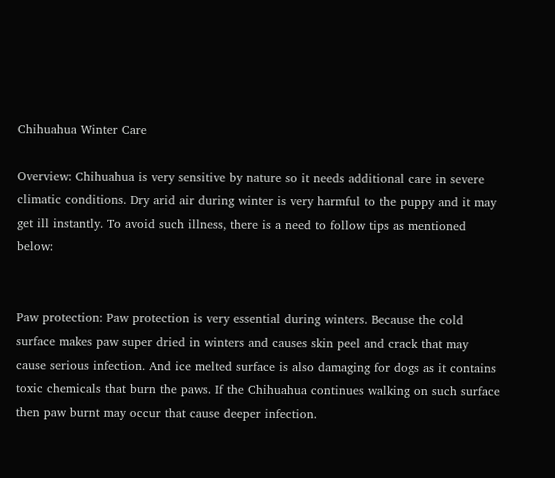Chihuahua Winter Care

Overview: Chihuahua is very sensitive by nature so it needs additional care in severe climatic conditions. Dry arid air during winter is very harmful to the puppy and it may get ill instantly. To avoid such illness, there is a need to follow tips as mentioned below:


Paw protection: Paw protection is very essential during winters. Because the cold surface makes paw super dried in winters and causes skin peel and crack that may cause serious infection. And ice melted surface is also damaging for dogs as it contains toxic chemicals that burn the paws. If the Chihuahua continues walking on such surface then paw burnt may occur that cause deeper infection.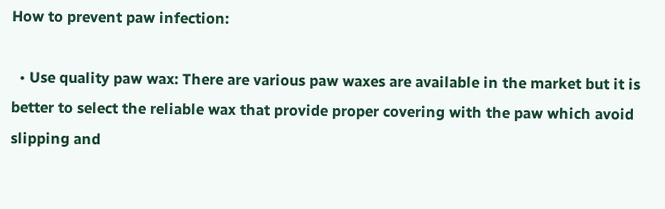How to prevent paw infection:

  • Use quality paw wax: There are various paw waxes are available in the market but it is better to select the reliable wax that provide proper covering with the paw which avoid slipping and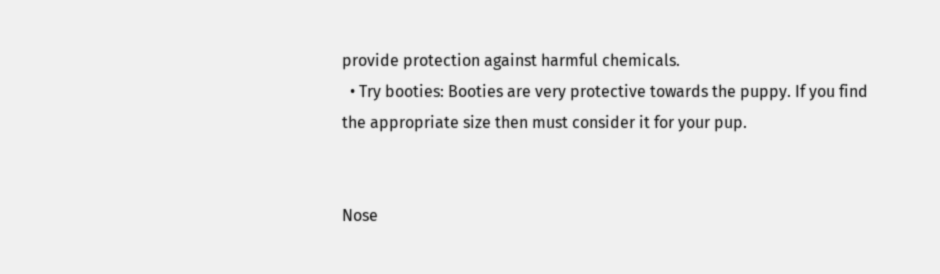provide protection against harmful chemicals.
  • Try booties: Booties are very protective towards the puppy. If you find the appropriate size then must consider it for your pup.


Nose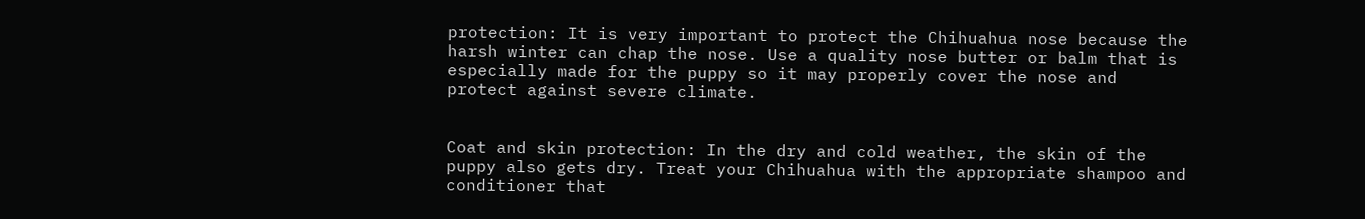protection: It is very important to protect the Chihuahua nose because the harsh winter can chap the nose. Use a quality nose butter or balm that is especially made for the puppy so it may properly cover the nose and protect against severe climate.


Coat and skin protection: In the dry and cold weather, the skin of the puppy also gets dry. Treat your Chihuahua with the appropriate shampoo and conditioner that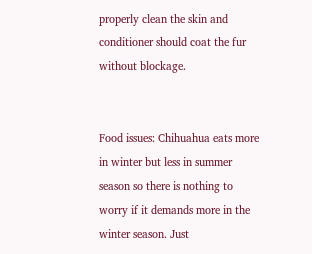properly clean the skin and conditioner should coat the fur without blockage.


Food issues: Chihuahua eats more in winter but less in summer season so there is nothing to worry if it demands more in the winter season. Just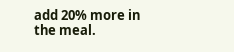add 20% more in the meal.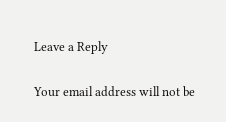Leave a Reply

Your email address will not be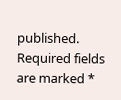published. Required fields are marked *